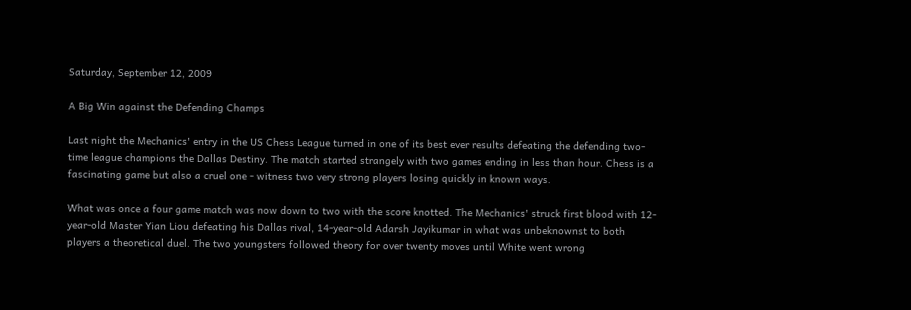Saturday, September 12, 2009

A Big Win against the Defending Champs

Last night the Mechanics' entry in the US Chess League turned in one of its best ever results defeating the defending two-time league champions the Dallas Destiny. The match started strangely with two games ending in less than hour. Chess is a fascinating game but also a cruel one - witness two very strong players losing quickly in known ways.

What was once a four game match was now down to two with the score knotted. The Mechanics' struck first blood with 12-year-old Master Yian Liou defeating his Dallas rival, 14-year-old Adarsh Jayikumar in what was unbeknownst to both players a theoretical duel. The two youngsters followed theory for over twenty moves until White went wrong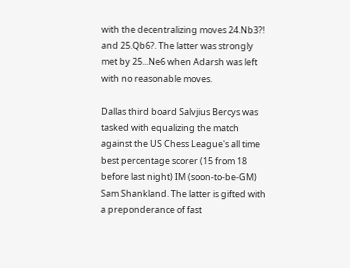with the decentralizing moves 24.Nb3?! and 25.Qb6?. The latter was strongly met by 25...Ne6 when Adarsh was left with no reasonable moves.

Dallas third board Salvjius Bercys was tasked with equalizing the match against the US Chess League's all time best percentage scorer (15 from 18 before last night) IM (soon-to-be-GM) Sam Shankland. The latter is gifted with a preponderance of fast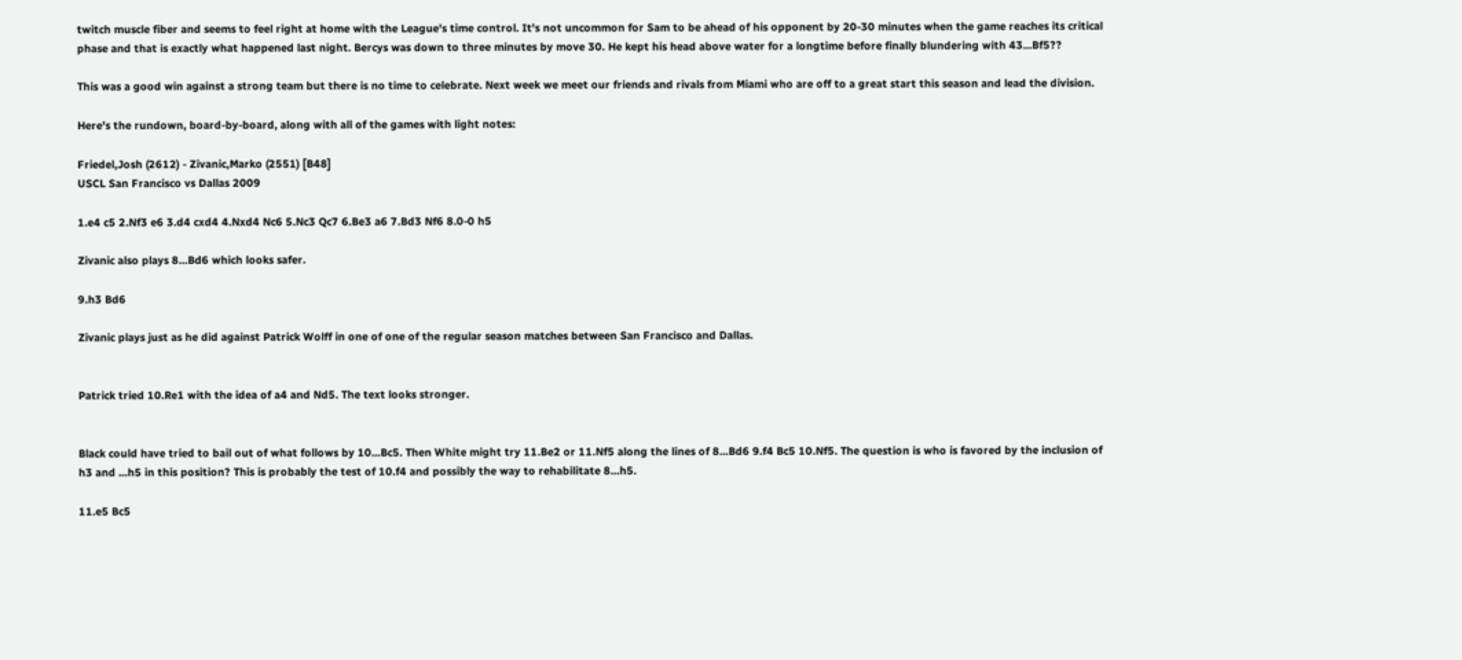twitch muscle fiber and seems to feel right at home with the League's time control. It's not uncommon for Sam to be ahead of his opponent by 20-30 minutes when the game reaches its critical phase and that is exactly what happened last night. Bercys was down to three minutes by move 30. He kept his head above water for a longtime before finally blundering with 43...Bf5??

This was a good win against a strong team but there is no time to celebrate. Next week we meet our friends and rivals from Miami who are off to a great start this season and lead the division.

Here's the rundown, board-by-board, along with all of the games with light notes:

Friedel,Josh (2612) - Zivanic,Marko (2551) [B48]
USCL San Francisco vs Dallas 2009

1.e4 c5 2.Nf3 e6 3.d4 cxd4 4.Nxd4 Nc6 5.Nc3 Qc7 6.Be3 a6 7.Bd3 Nf6 8.0-0 h5

Zivanic also plays 8...Bd6 which looks safer.

9.h3 Bd6

Zivanic plays just as he did against Patrick Wolff in one of one of the regular season matches between San Francisco and Dallas.


Patrick tried 10.Re1 with the idea of a4 and Nd5. The text looks stronger.


Black could have tried to bail out of what follows by 10...Bc5. Then White might try 11.Be2 or 11.Nf5 along the lines of 8...Bd6 9.f4 Bc5 10.Nf5. The question is who is favored by the inclusion of h3 and ...h5 in this position? This is probably the test of 10.f4 and possibly the way to rehabilitate 8...h5.

11.e5 Bc5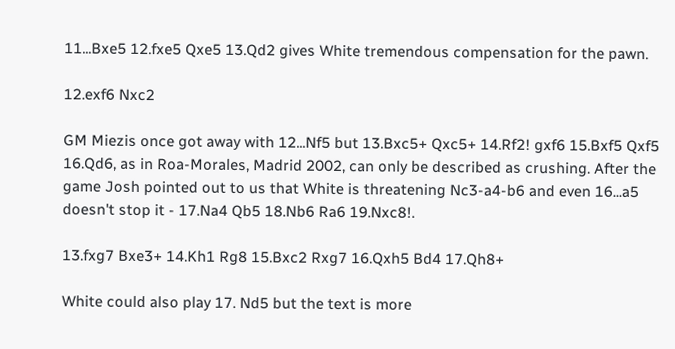11...Bxe5 12.fxe5 Qxe5 13.Qd2 gives White tremendous compensation for the pawn.

12.exf6 Nxc2

GM Miezis once got away with 12...Nf5 but 13.Bxc5+ Qxc5+ 14.Rf2! gxf6 15.Bxf5 Qxf5 16.Qd6, as in Roa-Morales, Madrid 2002, can only be described as crushing. After the game Josh pointed out to us that White is threatening Nc3-a4-b6 and even 16...a5 doesn't stop it - 17.Na4 Qb5 18.Nb6 Ra6 19.Nxc8!.

13.fxg7 Bxe3+ 14.Kh1 Rg8 15.Bxc2 Rxg7 16.Qxh5 Bd4 17.Qh8+

White could also play 17. Nd5 but the text is more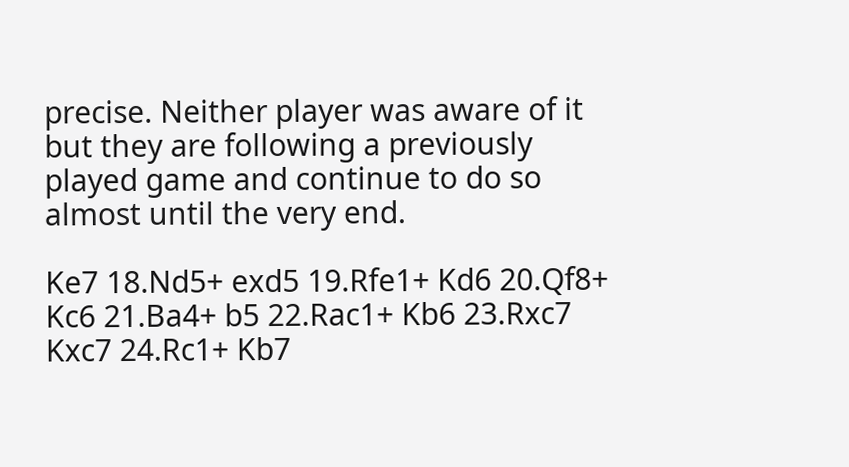precise. Neither player was aware of it but they are following a previously played game and continue to do so almost until the very end.

Ke7 18.Nd5+ exd5 19.Rfe1+ Kd6 20.Qf8+ Kc6 21.Ba4+ b5 22.Rac1+ Kb6 23.Rxc7 Kxc7 24.Rc1+ Kb7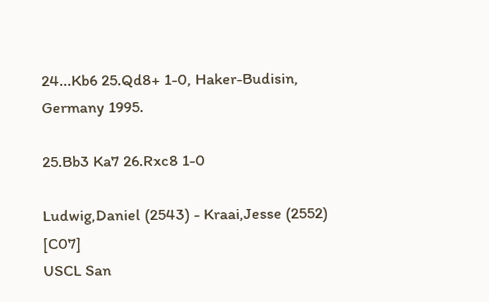24...Kb6 25.Qd8+ 1-0, Haker-Budisin, Germany 1995.

25.Bb3 Ka7 26.Rxc8 1-0

Ludwig,Daniel (2543) - Kraai,Jesse (2552) [C07]
USCL San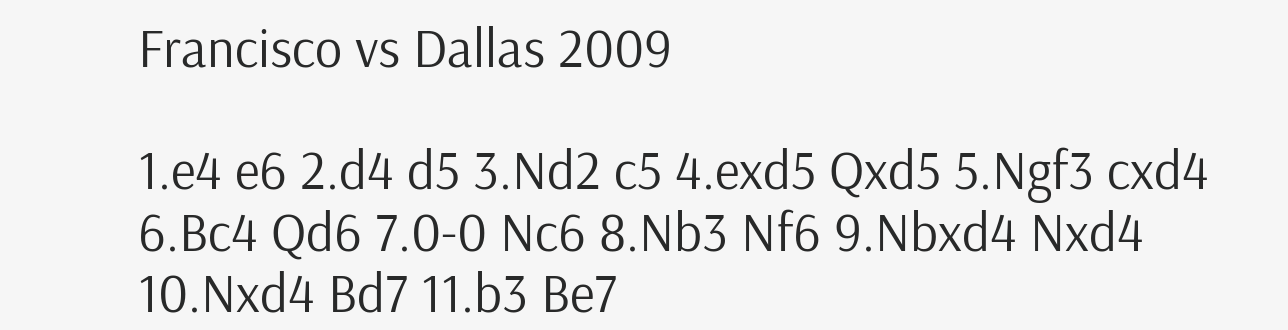Francisco vs Dallas 2009

1.e4 e6 2.d4 d5 3.Nd2 c5 4.exd5 Qxd5 5.Ngf3 cxd4 6.Bc4 Qd6 7.0-0 Nc6 8.Nb3 Nf6 9.Nbxd4 Nxd4 10.Nxd4 Bd7 11.b3 Be7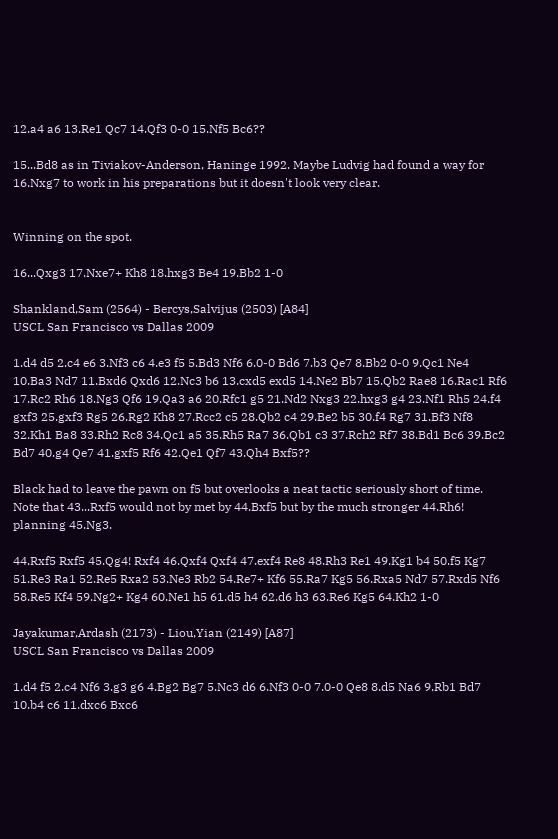12.a4 a6 13.Re1 Qc7 14.Qf3 0-0 15.Nf5 Bc6??

15...Bd8 as in Tiviakov-Anderson, Haninge 1992. Maybe Ludvig had found a way for 16.Nxg7 to work in his preparations but it doesn't look very clear.


Winning on the spot.

16...Qxg3 17.Nxe7+ Kh8 18.hxg3 Be4 19.Bb2 1-0

Shankland,Sam (2564) - Bercys,Salvijus (2503) [A84]
USCL San Francisco vs Dallas 2009

1.d4 d5 2.c4 e6 3.Nf3 c6 4.e3 f5 5.Bd3 Nf6 6.0-0 Bd6 7.b3 Qe7 8.Bb2 0-0 9.Qc1 Ne4 10.Ba3 Nd7 11.Bxd6 Qxd6 12.Nc3 b6 13.cxd5 exd5 14.Ne2 Bb7 15.Qb2 Rae8 16.Rac1 Rf6 17.Rc2 Rh6 18.Ng3 Qf6 19.Qa3 a6 20.Rfc1 g5 21.Nd2 Nxg3 22.hxg3 g4 23.Nf1 Rh5 24.f4 gxf3 25.gxf3 Rg5 26.Rg2 Kh8 27.Rcc2 c5 28.Qb2 c4 29.Be2 b5 30.f4 Rg7 31.Bf3 Nf8 32.Kh1 Ba8 33.Rh2 Rc8 34.Qc1 a5 35.Rh5 Ra7 36.Qb1 c3 37.Rch2 Rf7 38.Bd1 Bc6 39.Bc2 Bd7 40.g4 Qe7 41.gxf5 Rf6 42.Qe1 Qf7 43.Qh4 Bxf5??

Black had to leave the pawn on f5 but overlooks a neat tactic seriously short of time. Note that 43...Rxf5 would not by met by 44.Bxf5 but by the much stronger 44.Rh6! planning 45.Ng3.

44.Rxf5 Rxf5 45.Qg4! Rxf4 46.Qxf4 Qxf4 47.exf4 Re8 48.Rh3 Re1 49.Kg1 b4 50.f5 Kg7 51.Re3 Ra1 52.Re5 Rxa2 53.Ne3 Rb2 54.Re7+ Kf6 55.Ra7 Kg5 56.Rxa5 Nd7 57.Rxd5 Nf6 58.Re5 Kf4 59.Ng2+ Kg4 60.Ne1 h5 61.d5 h4 62.d6 h3 63.Re6 Kg5 64.Kh2 1-0

Jayakumar,Ardash (2173) - Liou,Yian (2149) [A87]
USCL San Francisco vs Dallas 2009

1.d4 f5 2.c4 Nf6 3.g3 g6 4.Bg2 Bg7 5.Nc3 d6 6.Nf3 0-0 7.0-0 Qe8 8.d5 Na6 9.Rb1 Bd7 10.b4 c6 11.dxc6 Bxc6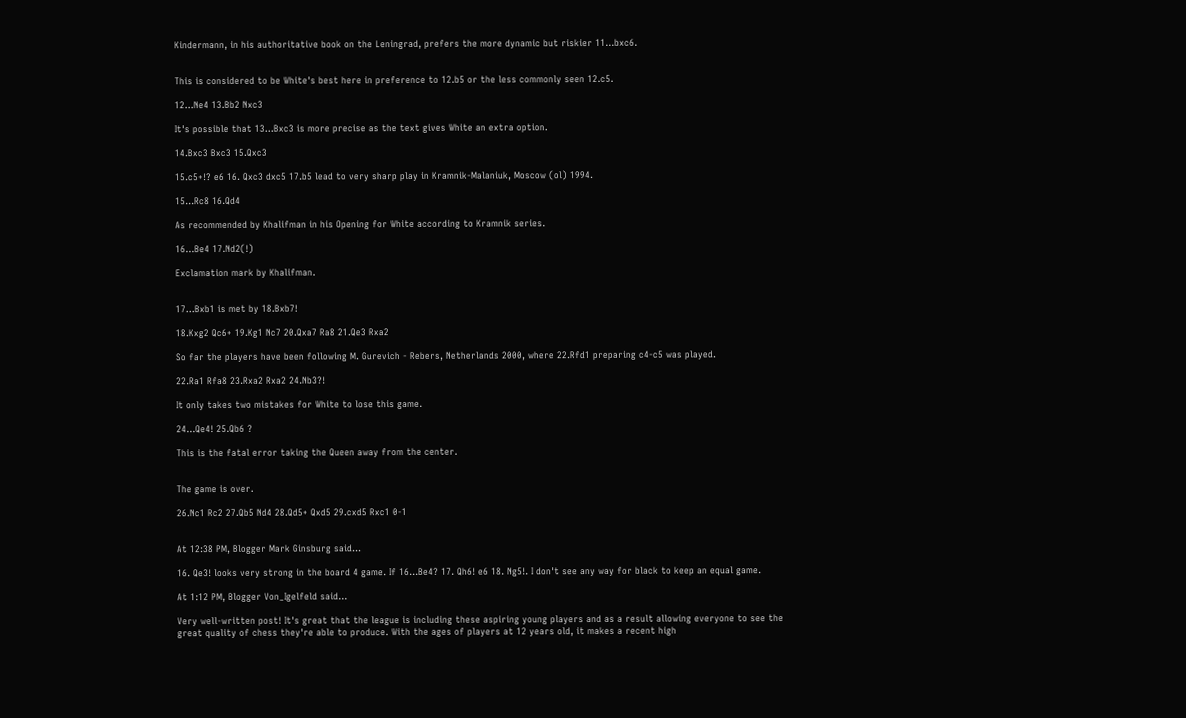Kindermann, in his authoritative book on the Leningrad, prefers the more dynamic but riskier 11...bxc6.


This is considered to be White's best here in preference to 12.b5 or the less commonly seen 12.c5.

12...Ne4 13.Bb2 Nxc3

It's possible that 13...Bxc3 is more precise as the text gives White an extra option.

14.Bxc3 Bxc3 15.Qxc3

15.c5+!? e6 16. Qxc3 dxc5 17.b5 lead to very sharp play in Kramnik-Malaniuk, Moscow (ol) 1994.

15...Rc8 16.Qd4

As recommended by Khalifman in his Opening for White according to Kramnik series.

16...Be4 17.Nd2(!)

Exclamation mark by Khalifman.


17...Bxb1 is met by 18.Bxb7!

18.Kxg2 Qc6+ 19.Kg1 Nc7 20.Qxa7 Ra8 21.Qe3 Rxa2

So far the players have been following M. Gurevich - Rebers, Netherlands 2000, where 22.Rfd1 preparing c4-c5 was played.

22.Ra1 Rfa8 23.Rxa2 Rxa2 24.Nb3?!

It only takes two mistakes for White to lose this game.

24...Qe4! 25.Qb6 ?

This is the fatal error taking the Queen away from the center.


The game is over.

26.Nc1 Rc2 27.Qb5 Nd4 28.Qd5+ Qxd5 29.cxd5 Rxc1 0-1


At 12:38 PM, Blogger Mark Ginsburg said...

16. Qe3! looks very strong in the board 4 game. If 16...Be4? 17. Qh6! e6 18. Ng5!. I don't see any way for black to keep an equal game.

At 1:12 PM, Blogger Von_Igelfeld said...

Very well-written post! It's great that the league is including these aspiring young players and as a result allowing everyone to see the great quality of chess they're able to produce. With the ages of players at 12 years old, it makes a recent high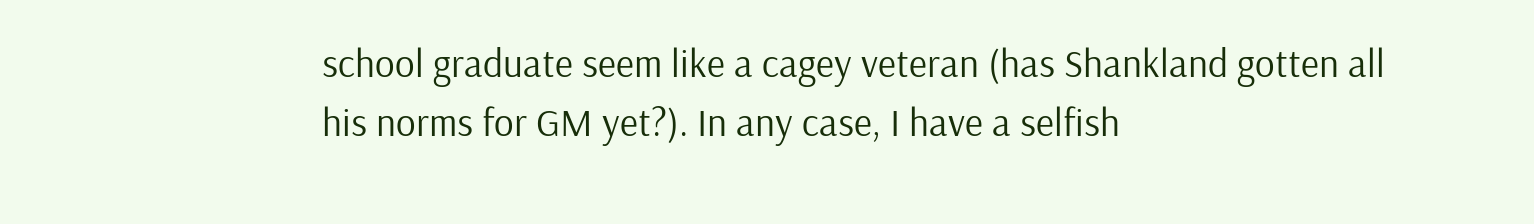school graduate seem like a cagey veteran (has Shankland gotten all his norms for GM yet?). In any case, I have a selfish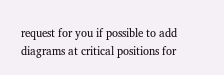request for you if possible to add diagrams at critical positions for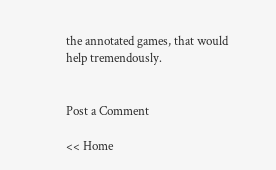the annotated games, that would help tremendously.


Post a Comment

<< Home